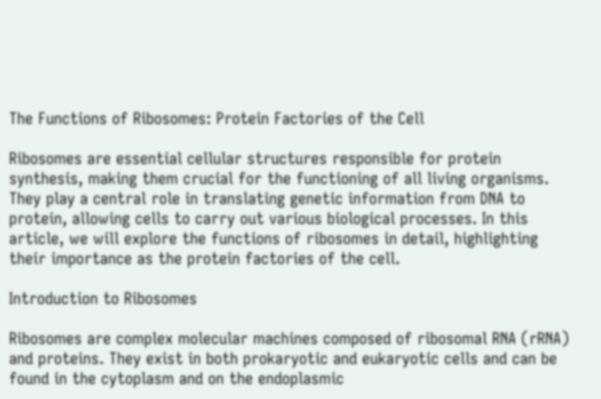The Functions of Ribosomes: Protein Factories of the Cell

Ribosomes are essential cellular structures responsible for protein synthesis, making them crucial for the functioning of all living organisms. They play a central role in translating genetic information from DNA to protein, allowing cells to carry out various biological processes. In this article, we will explore the functions of ribosomes in detail, highlighting their importance as the protein factories of the cell.

Introduction to Ribosomes

Ribosomes are complex molecular machines composed of ribosomal RNA (rRNA) and proteins. They exist in both prokaryotic and eukaryotic cells and can be found in the cytoplasm and on the endoplasmic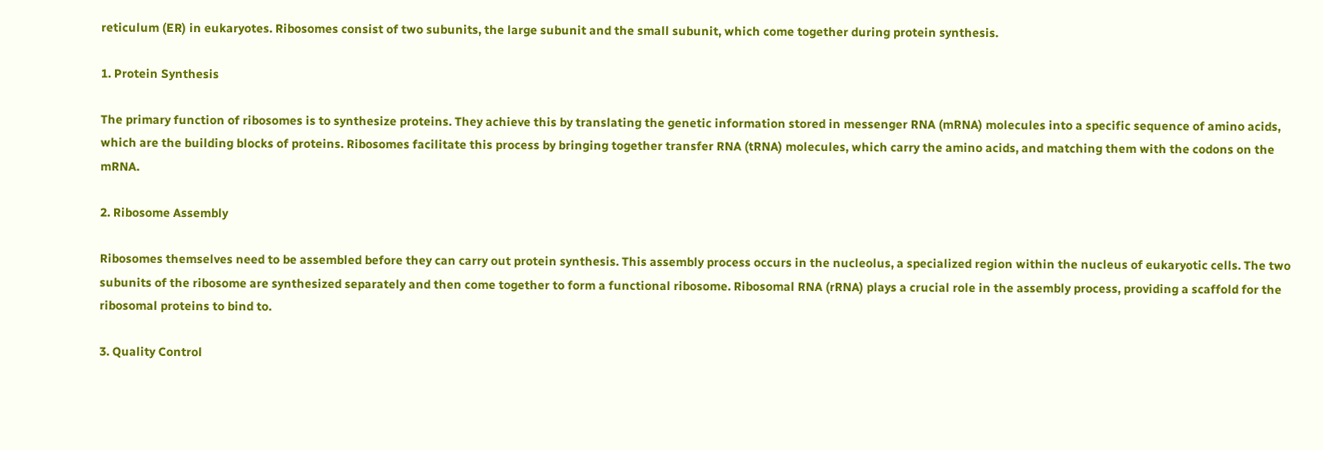reticulum (ER) in eukaryotes. Ribosomes consist of two subunits, the large subunit and the small subunit, which come together during protein synthesis.

1. Protein Synthesis

The primary function of ribosomes is to synthesize proteins. They achieve this by translating the genetic information stored in messenger RNA (mRNA) molecules into a specific sequence of amino acids, which are the building blocks of proteins. Ribosomes facilitate this process by bringing together transfer RNA (tRNA) molecules, which carry the amino acids, and matching them with the codons on the mRNA.

2. Ribosome Assembly

Ribosomes themselves need to be assembled before they can carry out protein synthesis. This assembly process occurs in the nucleolus, a specialized region within the nucleus of eukaryotic cells. The two subunits of the ribosome are synthesized separately and then come together to form a functional ribosome. Ribosomal RNA (rRNA) plays a crucial role in the assembly process, providing a scaffold for the ribosomal proteins to bind to.

3. Quality Control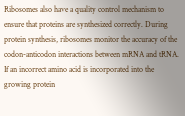Ribosomes also have a quality control mechanism to ensure that proteins are synthesized correctly. During protein synthesis, ribosomes monitor the accuracy of the codon-anticodon interactions between mRNA and tRNA. If an incorrect amino acid is incorporated into the growing protein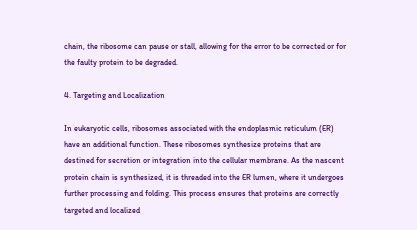chain, the ribosome can pause or stall, allowing for the error to be corrected or for the faulty protein to be degraded.

4. Targeting and Localization

In eukaryotic cells, ribosomes associated with the endoplasmic reticulum (ER) have an additional function. These ribosomes synthesize proteins that are destined for secretion or integration into the cellular membrane. As the nascent protein chain is synthesized, it is threaded into the ER lumen, where it undergoes further processing and folding. This process ensures that proteins are correctly targeted and localized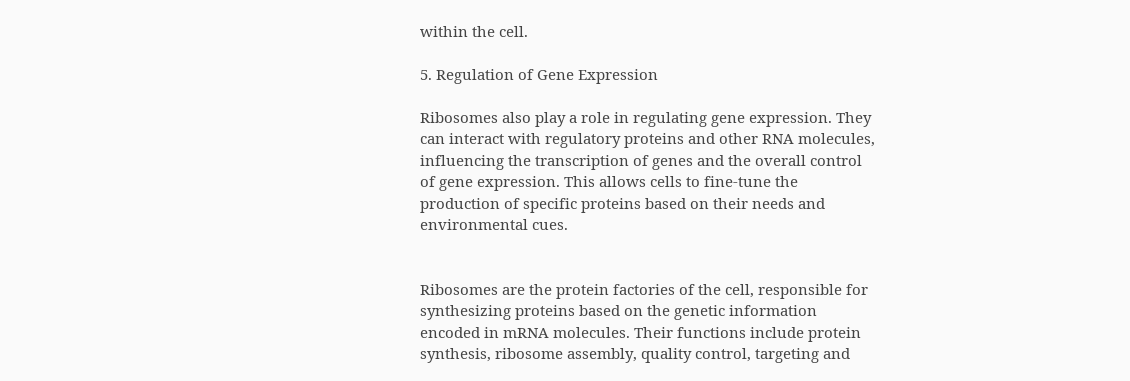within the cell.

5. Regulation of Gene Expression

Ribosomes also play a role in regulating gene expression. They can interact with regulatory proteins and other RNA molecules, influencing the transcription of genes and the overall control of gene expression. This allows cells to fine-tune the production of specific proteins based on their needs and environmental cues.


Ribosomes are the protein factories of the cell, responsible for synthesizing proteins based on the genetic information encoded in mRNA molecules. Their functions include protein synthesis, ribosome assembly, quality control, targeting and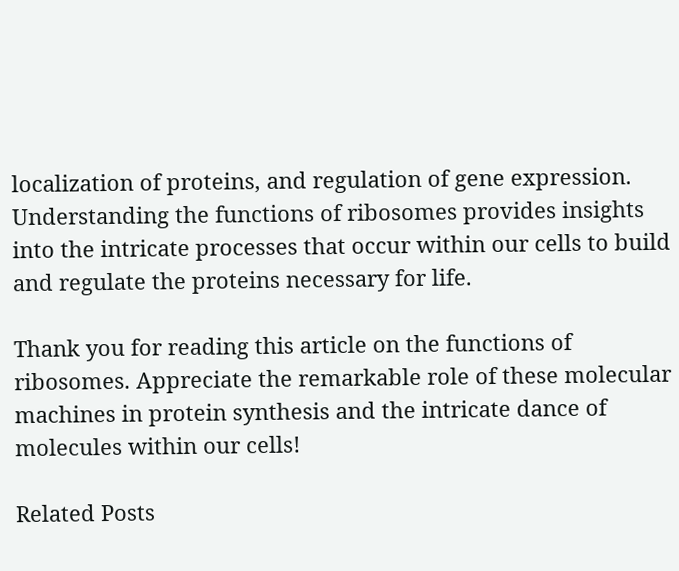localization of proteins, and regulation of gene expression. Understanding the functions of ribosomes provides insights into the intricate processes that occur within our cells to build and regulate the proteins necessary for life.

Thank you for reading this article on the functions of ribosomes. Appreciate the remarkable role of these molecular machines in protein synthesis and the intricate dance of molecules within our cells!

Related Posts